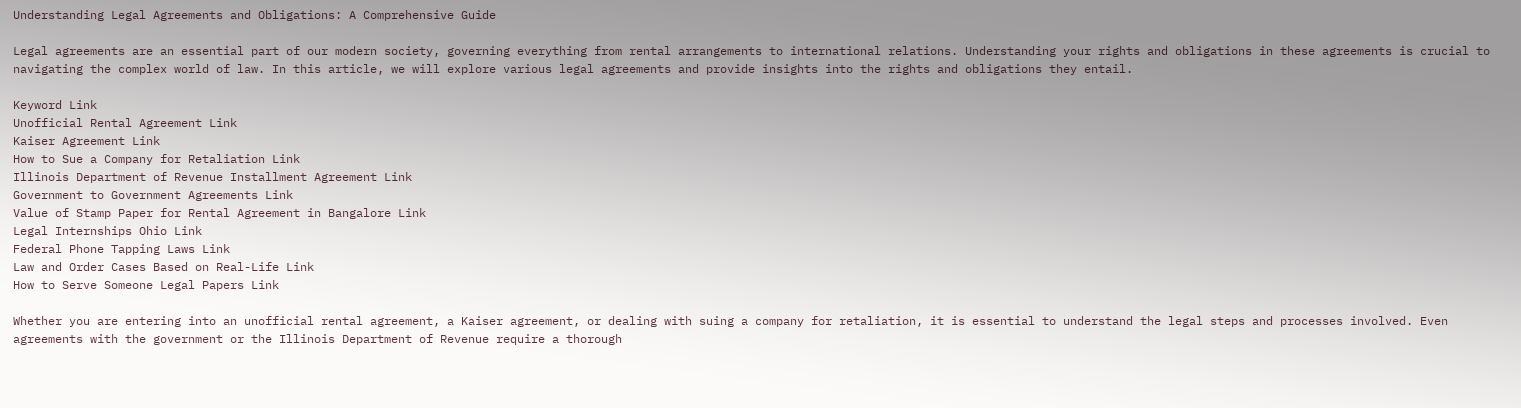Understanding Legal Agreements and Obligations: A Comprehensive Guide

Legal agreements are an essential part of our modern society, governing everything from rental arrangements to international relations. Understanding your rights and obligations in these agreements is crucial to navigating the complex world of law. In this article, we will explore various legal agreements and provide insights into the rights and obligations they entail.

Keyword Link
Unofficial Rental Agreement Link
Kaiser Agreement Link
How to Sue a Company for Retaliation Link
Illinois Department of Revenue Installment Agreement Link
Government to Government Agreements Link
Value of Stamp Paper for Rental Agreement in Bangalore Link
Legal Internships Ohio Link
Federal Phone Tapping Laws Link
Law and Order Cases Based on Real-Life Link
How to Serve Someone Legal Papers Link

Whether you are entering into an unofficial rental agreement, a Kaiser agreement, or dealing with suing a company for retaliation, it is essential to understand the legal steps and processes involved. Even agreements with the government or the Illinois Department of Revenue require a thorough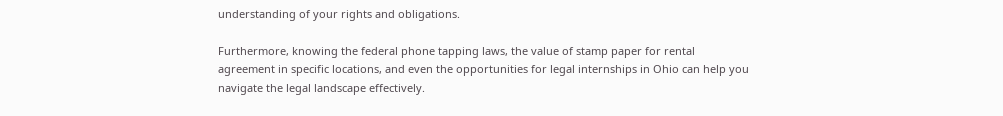understanding of your rights and obligations.

Furthermore, knowing the federal phone tapping laws, the value of stamp paper for rental agreement in specific locations, and even the opportunities for legal internships in Ohio can help you navigate the legal landscape effectively.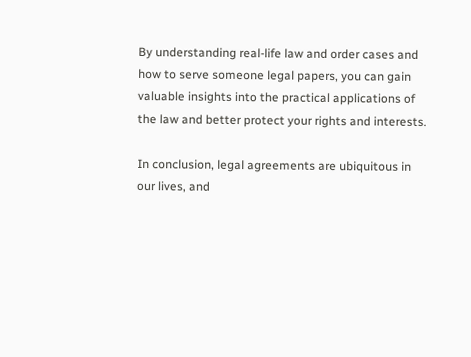By understanding real-life law and order cases and how to serve someone legal papers, you can gain valuable insights into the practical applications of the law and better protect your rights and interests.

In conclusion, legal agreements are ubiquitous in our lives, and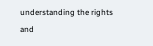understanding the rights and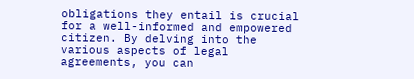obligations they entail is crucial for a well-informed and empowered citizen. By delving into the various aspects of legal agreements, you can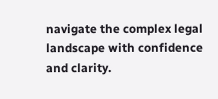navigate the complex legal landscape with confidence and clarity.